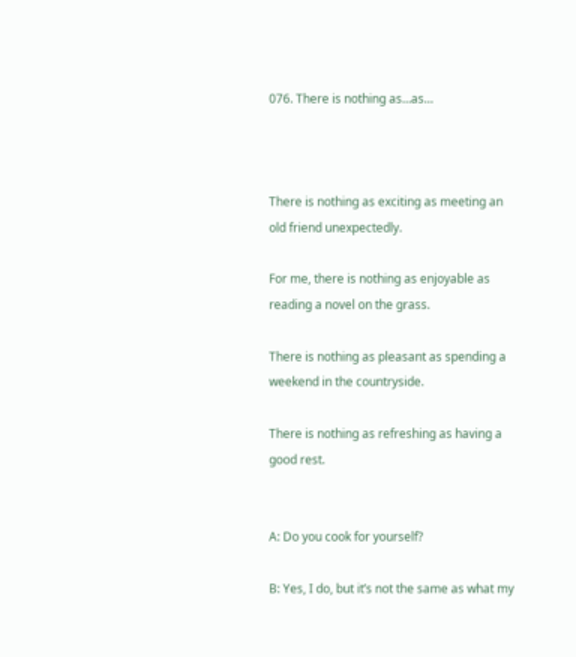076. There is nothing as…as…



There is nothing as exciting as meeting an old friend unexpectedly.

For me, there is nothing as enjoyable as reading a novel on the grass.

There is nothing as pleasant as spending a weekend in the countryside.

There is nothing as refreshing as having a good rest.


A: Do you cook for yourself?

B: Yes, I do, but it’s not the same as what my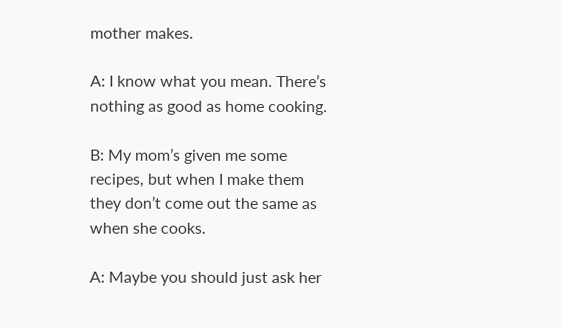mother makes.

A: I know what you mean. There’s nothing as good as home cooking.

B: My mom’s given me some recipes, but when I make them they don’t come out the same as when she cooks.

A: Maybe you should just ask her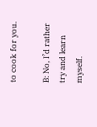to cook for you.

B: No, I’d rather try and learn myself.